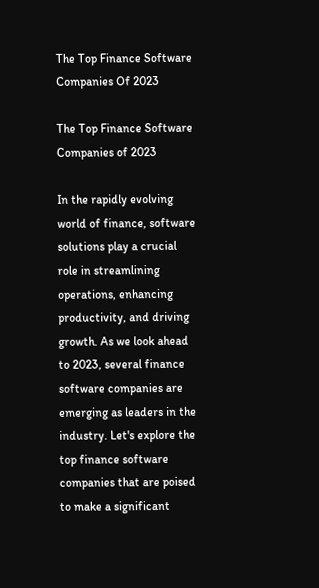The Top Finance Software Companies Of 2023

The Top Finance Software Companies of 2023

In the rapidly evolving world of finance, software solutions play a crucial role in streamlining operations, enhancing productivity, and driving growth. As we look ahead to 2023, several finance software companies are emerging as leaders in the industry. Let's explore the top finance software companies that are poised to make a significant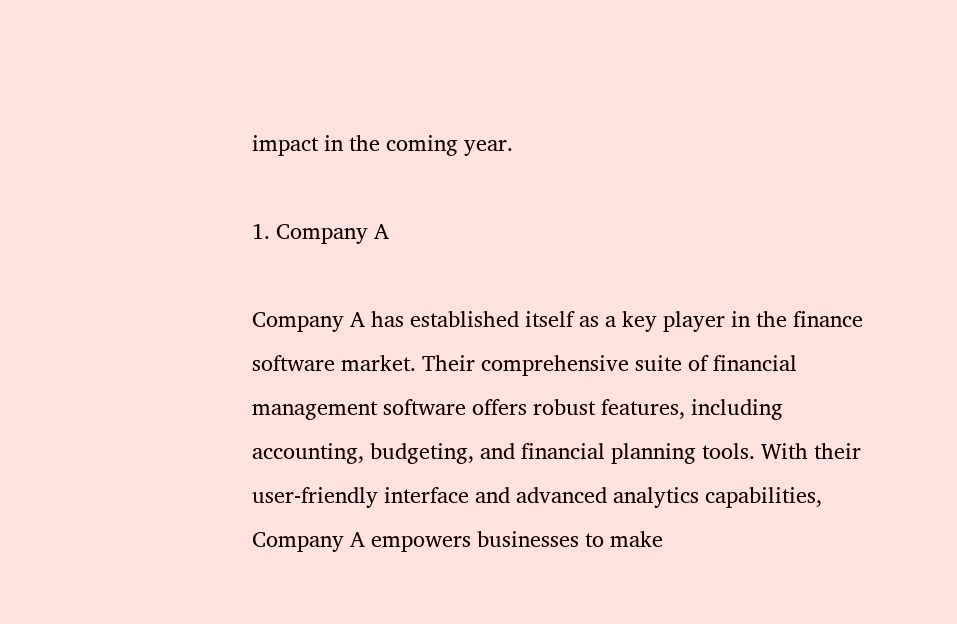impact in the coming year.

1. Company A

Company A has established itself as a key player in the finance software market. Their comprehensive suite of financial management software offers robust features, including accounting, budgeting, and financial planning tools. With their user-friendly interface and advanced analytics capabilities, Company A empowers businesses to make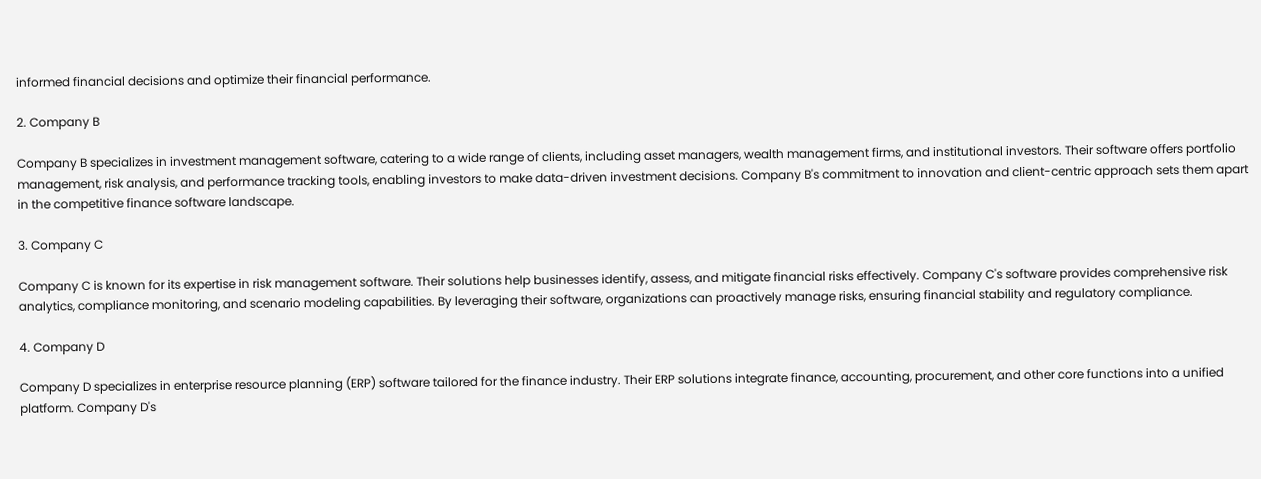informed financial decisions and optimize their financial performance.

2. Company B

Company B specializes in investment management software, catering to a wide range of clients, including asset managers, wealth management firms, and institutional investors. Their software offers portfolio management, risk analysis, and performance tracking tools, enabling investors to make data-driven investment decisions. Company B's commitment to innovation and client-centric approach sets them apart in the competitive finance software landscape.

3. Company C

Company C is known for its expertise in risk management software. Their solutions help businesses identify, assess, and mitigate financial risks effectively. Company C's software provides comprehensive risk analytics, compliance monitoring, and scenario modeling capabilities. By leveraging their software, organizations can proactively manage risks, ensuring financial stability and regulatory compliance.

4. Company D

Company D specializes in enterprise resource planning (ERP) software tailored for the finance industry. Their ERP solutions integrate finance, accounting, procurement, and other core functions into a unified platform. Company D's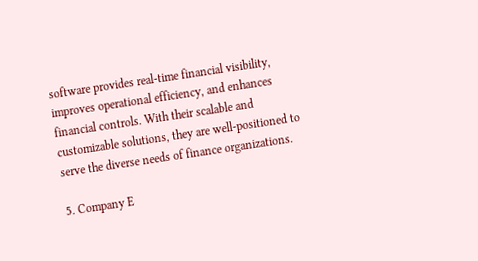software provides real-time financial visibility, improves operational efficiency, and enhances financial controls. With their scalable and customizable solutions, they are well-positioned to serve the diverse needs of finance organizations.

5. Company E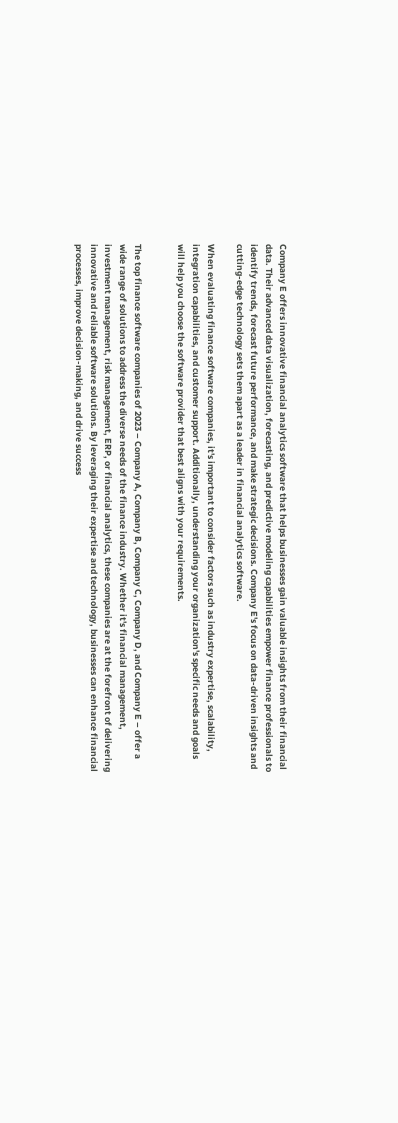Company E offers innovative financial analytics software that helps businesses gain valuable insights from their financial data. Their advanced data visualization, forecasting, and predictive modeling capabilities empower finance professionals to identify trends, forecast future performance, and make strategic decisions. Company E's focus on data-driven insights and cutting-edge technology sets them apart as a leader in financial analytics software.

When evaluating finance software companies, it's important to consider factors such as industry expertise, scalability, integration capabilities, and customer support. Additionally, understanding your organization's specific needs and goals will help you choose the software provider that best aligns with your requirements.


The top finance software companies of 2023 – Company A, Company B, Company C, Company D, and Company E – offer a wide range of solutions to address the diverse needs of the finance industry. Whether it's financial management, investment management, risk management, ERP, or financial analytics, these companies are at the forefront of delivering innovative and reliable software solutions. By leveraging their expertise and technology, businesses can enhance financial processes, improve decision-making, and drive success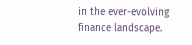in the ever-evolving finance landscape.